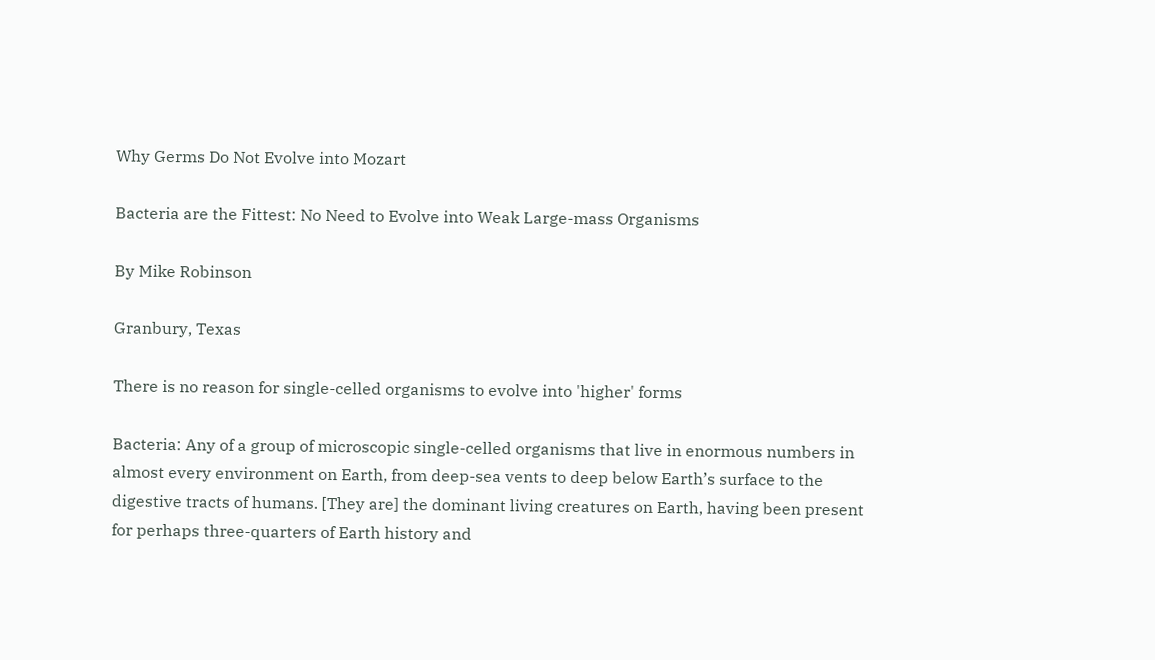Why Germs Do Not Evolve into Mozart

Bacteria are the Fittest: No Need to Evolve into Weak Large-mass Organisms

By Mike Robinson

Granbury, Texas

There is no reason for single-celled organisms to evolve into 'higher' forms

Bacteria: Any of a group of microscopic single-celled organisms that live in enormous numbers in almost every environment on Earth, from deep-sea vents to deep below Earth’s surface to the digestive tracts of humans. [They are] the dominant living creatures on Earth, having been present for perhaps three-quarters of Earth history and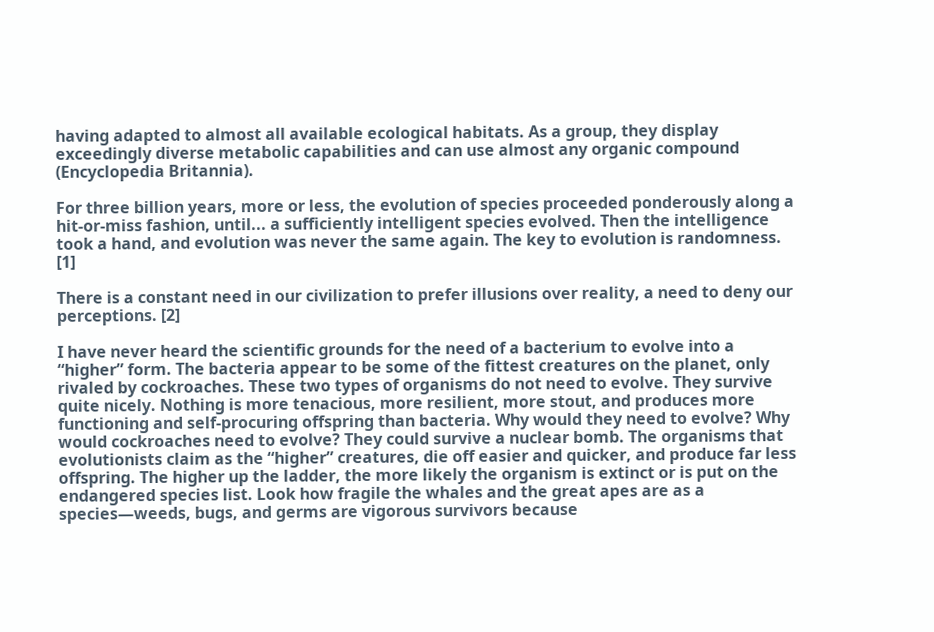having adapted to almost all available ecological habitats. As a group, they display exceedingly diverse metabolic capabilities and can use almost any organic compound (Encyclopedia Britannia).

For three billion years, more or less, the evolution of species proceeded ponderously along a hit-or-miss fashion, until... a sufficiently intelligent species evolved. Then the intelligence took a hand, and evolution was never the same again. The key to evolution is randomness. [1]

There is a constant need in our civilization to prefer illusions over reality, a need to deny our perceptions. [2]

I have never heard the scientific grounds for the need of a bacterium to evolve into a “higher” form. The bacteria appear to be some of the fittest creatures on the planet, only rivaled by cockroaches. These two types of organisms do not need to evolve. They survive quite nicely. Nothing is more tenacious, more resilient, more stout, and produces more functioning and self-procuring offspring than bacteria. Why would they need to evolve? Why would cockroaches need to evolve? They could survive a nuclear bomb. The organisms that evolutionists claim as the “higher” creatures, die off easier and quicker, and produce far less offspring. The higher up the ladder, the more likely the organism is extinct or is put on the endangered species list. Look how fragile the whales and the great apes are as a species—weeds, bugs, and germs are vigorous survivors because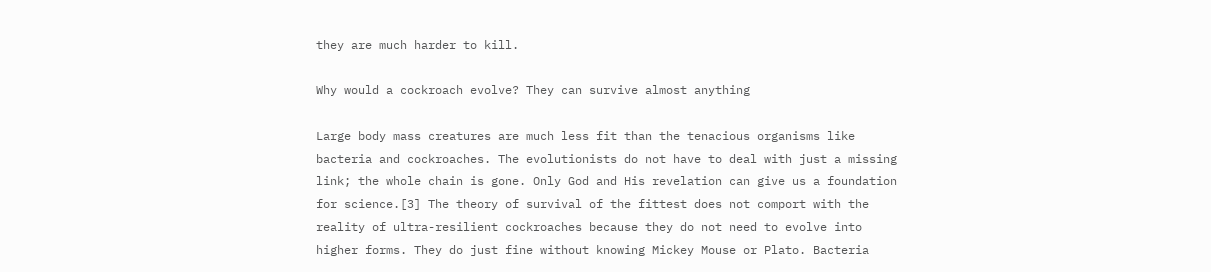they are much harder to kill.

Why would a cockroach evolve? They can survive almost anything

Large body mass creatures are much less fit than the tenacious organisms like bacteria and cockroaches. The evolutionists do not have to deal with just a missing link; the whole chain is gone. Only God and His revelation can give us a foundation for science.[3] The theory of survival of the fittest does not comport with the reality of ultra-resilient cockroaches because they do not need to evolve into higher forms. They do just fine without knowing Mickey Mouse or Plato. Bacteria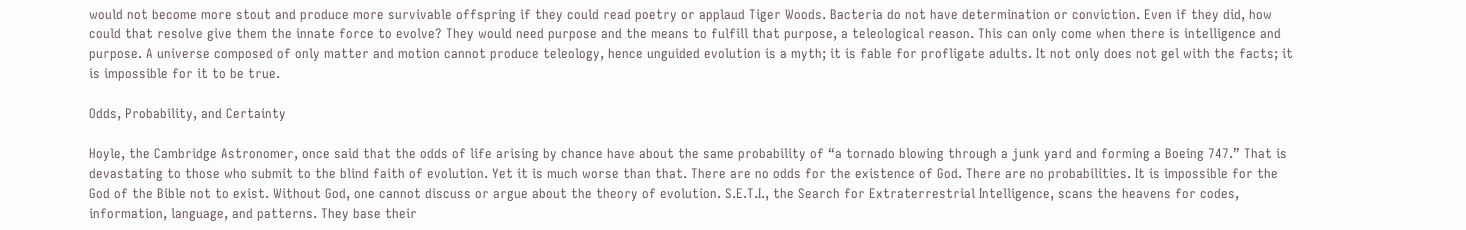would not become more stout and produce more survivable offspring if they could read poetry or applaud Tiger Woods. Bacteria do not have determination or conviction. Even if they did, how could that resolve give them the innate force to evolve? They would need purpose and the means to fulfill that purpose, a teleological reason. This can only come when there is intelligence and purpose. A universe composed of only matter and motion cannot produce teleology, hence unguided evolution is a myth; it is fable for profligate adults. It not only does not gel with the facts; it is impossible for it to be true.

Odds, Probability, and Certainty

Hoyle, the Cambridge Astronomer, once said that the odds of life arising by chance have about the same probability of “a tornado blowing through a junk yard and forming a Boeing 747.” That is devastating to those who submit to the blind faith of evolution. Yet it is much worse than that. There are no odds for the existence of God. There are no probabilities. It is impossible for the God of the Bible not to exist. Without God, one cannot discuss or argue about the theory of evolution. S.E.T.I., the Search for Extraterrestrial Intelligence, scans the heavens for codes, information, language, and patterns. They base their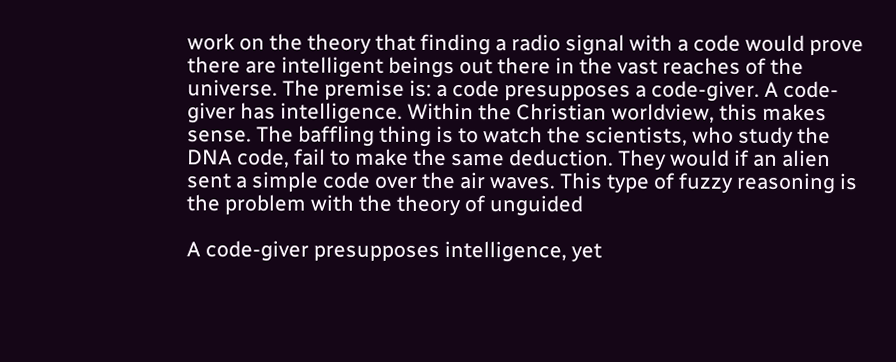work on the theory that finding a radio signal with a code would prove there are intelligent beings out there in the vast reaches of the universe. The premise is: a code presupposes a code-giver. A code-giver has intelligence. Within the Christian worldview, this makes sense. The baffling thing is to watch the scientists, who study the DNA code, fail to make the same deduction. They would if an alien sent a simple code over the air waves. This type of fuzzy reasoning is the problem with the theory of unguided

A code-giver presupposes intelligence, yet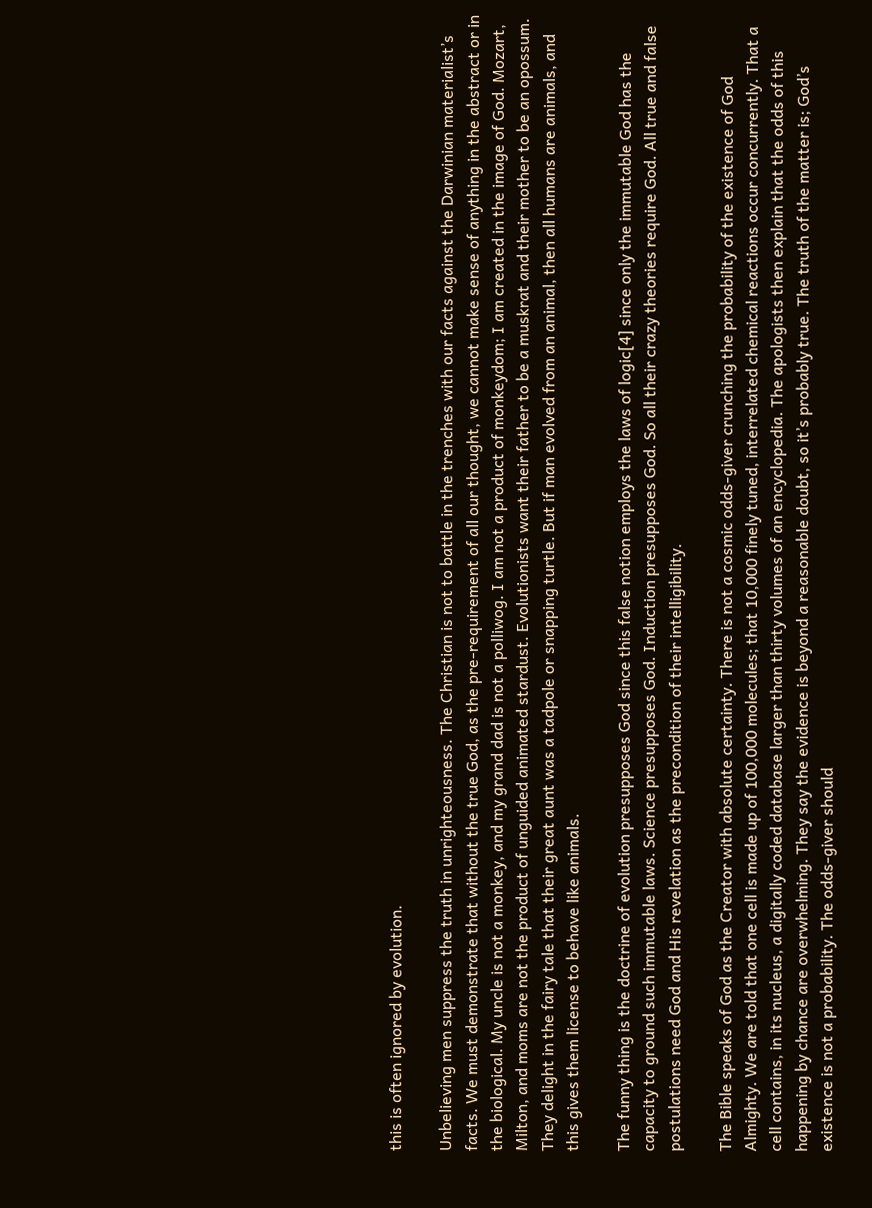this is often ignored by evolution.

Unbelieving men suppress the truth in unrighteousness. The Christian is not to battle in the trenches with our facts against the Darwinian materialist’s facts. We must demonstrate that without the true God, as the pre-requirement of all our thought, we cannot make sense of anything in the abstract or in the biological. My uncle is not a monkey, and my grand dad is not a polliwog. I am not a product of monkeydom; I am created in the image of God. Mozart, Milton, and moms are not the product of unguided animated stardust. Evolutionists want their father to be a muskrat and their mother to be an opossum. They delight in the fairy tale that their great aunt was a tadpole or snapping turtle. But if man evolved from an animal, then all humans are animals, and this gives them license to behave like animals.

The funny thing is the doctrine of evolution presupposes God since this false notion employs the laws of logic[4] since only the immutable God has the capacity to ground such immutable laws. Science presupposes God. Induction presupposes God. So all their crazy theories require God. All true and false postulations need God and His revelation as the precondition of their intelligibility.

The Bible speaks of God as the Creator with absolute certainty. There is not a cosmic odds-giver crunching the probability of the existence of God Almighty. We are told that one cell is made up of 100,000 molecules; that 10,000 finely tuned, interrelated chemical reactions occur concurrently. That a cell contains, in its nucleus, a digitally coded database larger than thirty volumes of an encyclopedia. The apologists then explain that the odds of this happening by chance are overwhelming. They say the evidence is beyond a reasonable doubt, so it’s probably true. The truth of the matter is; God’s existence is not a probability. The odds-giver should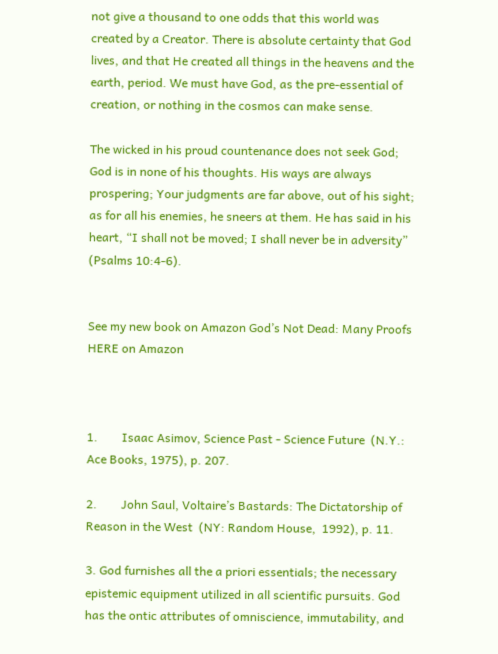not give a thousand to one odds that this world was created by a Creator. There is absolute certainty that God lives, and that He created all things in the heavens and the earth, period. We must have God, as the pre-essential of creation, or nothing in the cosmos can make sense.

The wicked in his proud countenance does not seek God; God is in none of his thoughts. His ways are always prospering; Your judgments are far above, out of his sight; as for all his enemies, he sneers at them. He has said in his heart, “I shall not be moved; I shall never be in adversity” (Psalms 10:4-6).


See my new book on Amazon God’s Not Dead: Many Proofs  HERE on Amazon



1.        Isaac Asimov, Science Past - Science Future  (N.Y.: Ace Books, 1975), p. 207.

2.        John Saul, Voltaire’s Bastards: The Dictatorship of Reason in the West  (NY: Random House,  1992), p. 11.

3. God furnishes all the a priori essentials; the necessary epistemic equipment utilized in all scientific pursuits. God has the ontic attributes of omniscience, immutability, and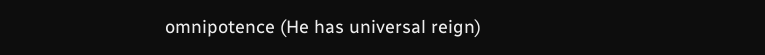omnipotence (He has universal reign)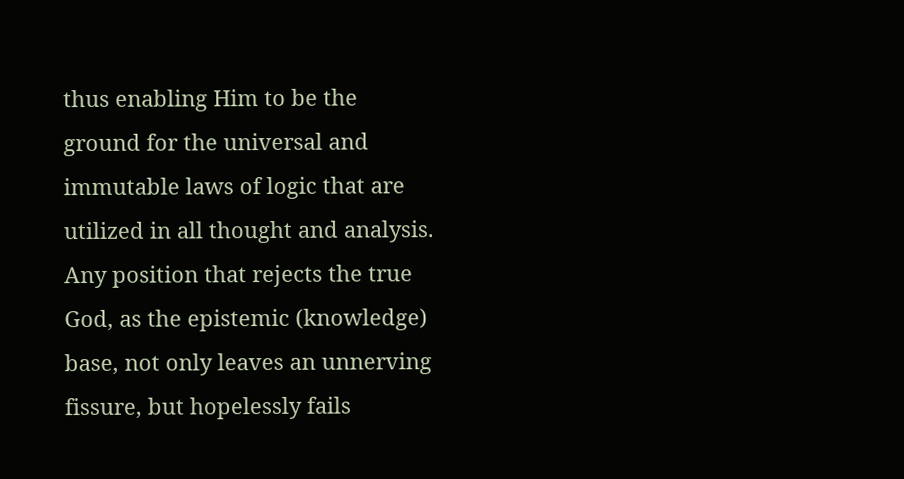thus enabling Him to be the ground for the universal and immutable laws of logic that are utilized in all thought and analysis. Any position that rejects the true God, as the epistemic (knowledge) base, not only leaves an unnerving fissure, but hopelessly fails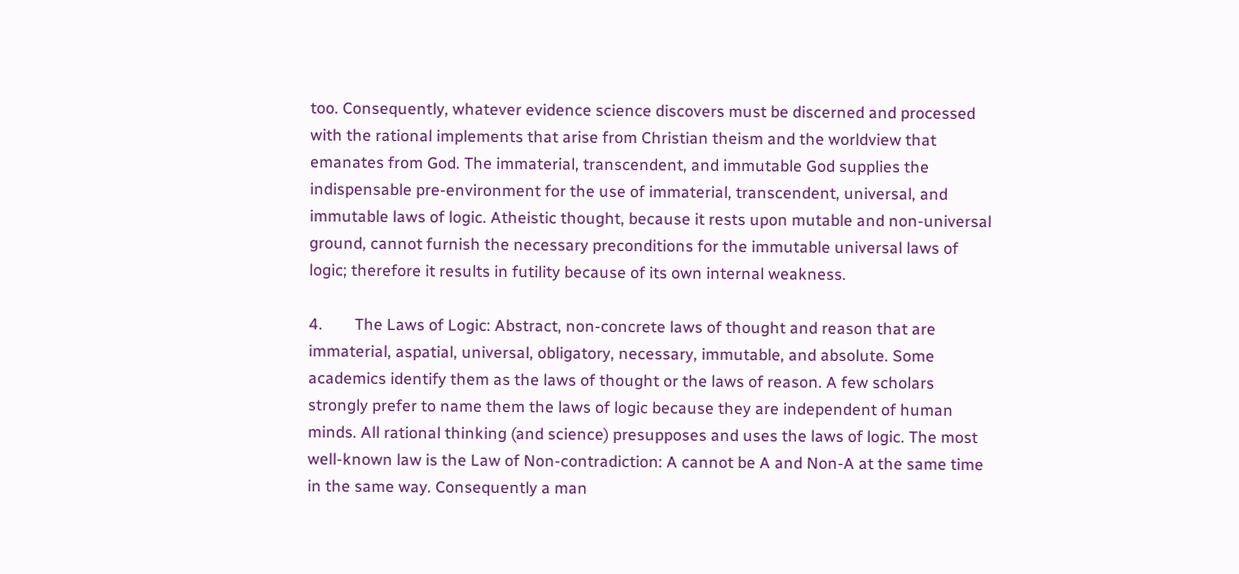too. Consequently, whatever evidence science discovers must be discerned and processed with the rational implements that arise from Christian theism and the worldview that emanates from God. The immaterial, transcendent, and immutable God supplies the indispensable pre-environment for the use of immaterial, transcendent, universal, and immutable laws of logic. Atheistic thought, because it rests upon mutable and non-universal ground, cannot furnish the necessary preconditions for the immutable universal laws of logic; therefore it results in futility because of its own internal weakness.

4.        The Laws of Logic: Abstract, non-concrete laws of thought and reason that are immaterial, aspatial, universal, obligatory, necessary, immutable, and absolute. Some academics identify them as the laws of thought or the laws of reason. A few scholars strongly prefer to name them the laws of logic because they are independent of human minds. All rational thinking (and science) presupposes and uses the laws of logic. The most well-known law is the Law of Non-contradiction: A cannot be A and Non-A at the same time in the same way. Consequently a man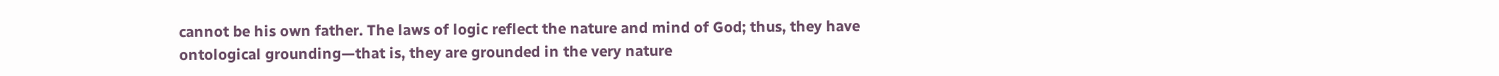cannot be his own father. The laws of logic reflect the nature and mind of God; thus, they have ontological grounding—that is, they are grounded in the very nature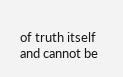of truth itself and cannot be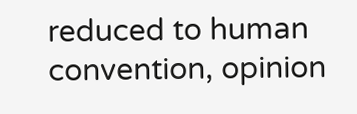reduced to human convention, opinion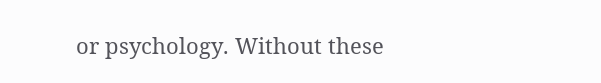or psychology. Without these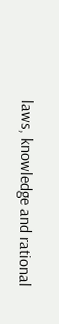laws, knowledge and rational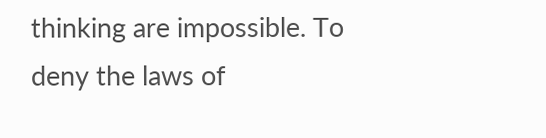thinking are impossible. To deny the laws of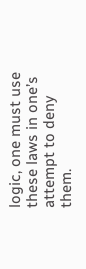logic, one must use these laws in one’s attempt to deny them.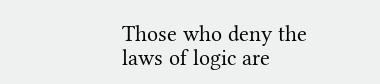Those who deny the laws of logic are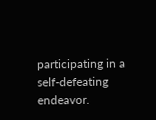participating in a self-defeating endeavor.